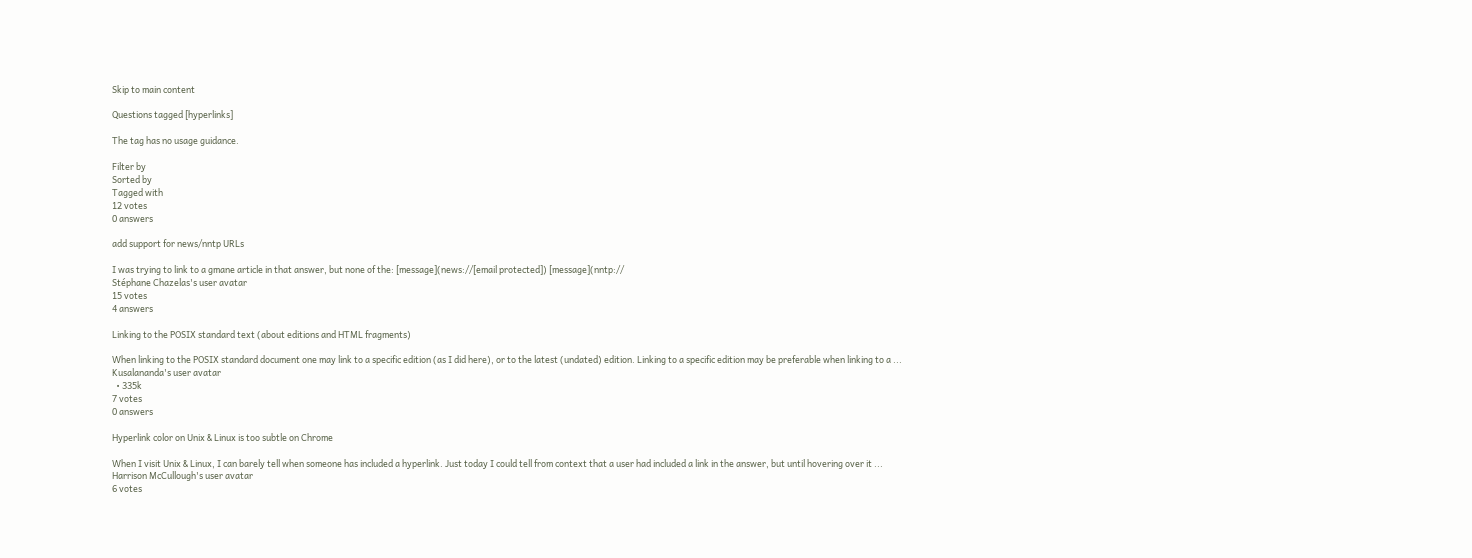Skip to main content

Questions tagged [hyperlinks]

The tag has no usage guidance.

Filter by
Sorted by
Tagged with
12 votes
0 answers

add support for news/nntp URLs

I was trying to link to a gmane article in that answer, but none of the: [message](news://[email protected]) [message](nntp://
Stéphane Chazelas's user avatar
15 votes
4 answers

Linking to the POSIX standard text (about editions and HTML fragments)

When linking to the POSIX standard document one may link to a specific edition (as I did here), or to the latest (undated) edition. Linking to a specific edition may be preferable when linking to a ...
Kusalananda's user avatar
  • 335k
7 votes
0 answers

Hyperlink color on Unix & Linux is too subtle on Chrome

When I visit Unix & Linux, I can barely tell when someone has included a hyperlink. Just today I could tell from context that a user had included a link in the answer, but until hovering over it ...
Harrison McCullough's user avatar
6 votes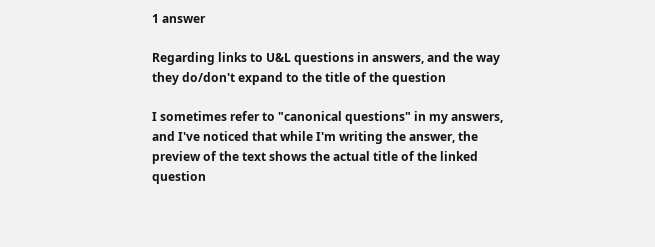1 answer

Regarding links to U&L questions in answers, and the way they do/don't expand to the title of the question

I sometimes refer to "canonical questions" in my answers, and I've noticed that while I'm writing the answer, the preview of the text shows the actual title of the linked question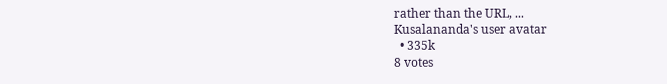rather than the URL, ...
Kusalananda's user avatar
  • 335k
8 votes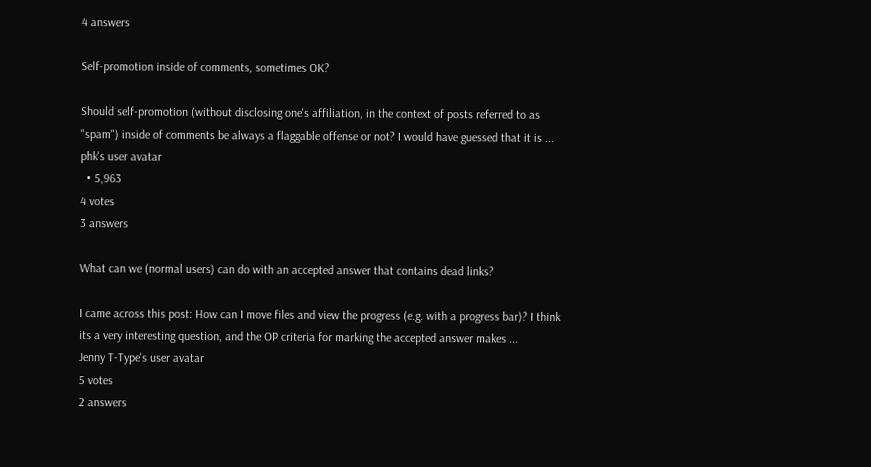4 answers

Self-promotion inside of comments, sometimes OK?

Should self-promotion (without disclosing one's affiliation, in the context of posts referred to as "spam") inside of comments be always a flaggable offense or not? I would have guessed that it is ...
phk's user avatar
  • 5,963
4 votes
3 answers

What can we (normal users) can do with an accepted answer that contains dead links?

I came across this post: How can I move files and view the progress (e.g. with a progress bar)? I think its a very interesting question, and the OP criteria for marking the accepted answer makes ...
Jenny T-Type's user avatar
5 votes
2 answers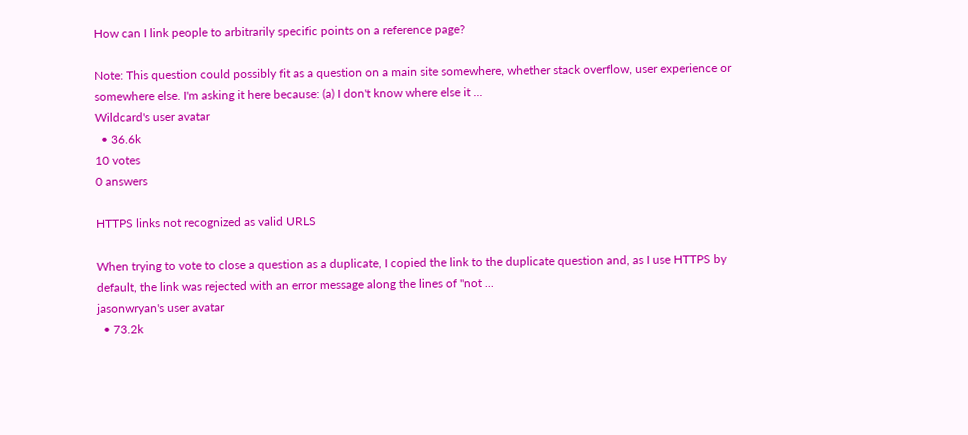How can I link people to arbitrarily specific points on a reference page?

Note: This question could possibly fit as a question on a main site somewhere, whether stack overflow, user experience or somewhere else. I'm asking it here because: (a) I don't know where else it ...
Wildcard's user avatar
  • 36.6k
10 votes
0 answers

HTTPS links not recognized as valid URLS

When trying to vote to close a question as a duplicate, I copied the link to the duplicate question and, as I use HTTPS by default, the link was rejected with an error message along the lines of "not ...
jasonwryan's user avatar
  • 73.2k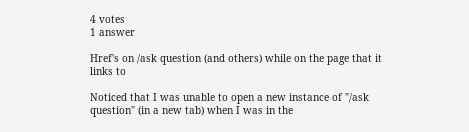4 votes
1 answer

Href's on /ask question (and others) while on the page that it links to

Noticed that I was unable to open a new instance of "/ask question" (in a new tab) when I was in the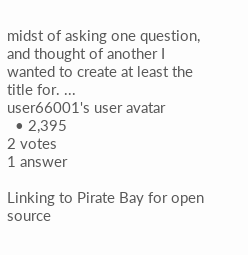midst of asking one question, and thought of another I wanted to create at least the title for. ...
user66001's user avatar
  • 2,395
2 votes
1 answer

Linking to Pirate Bay for open source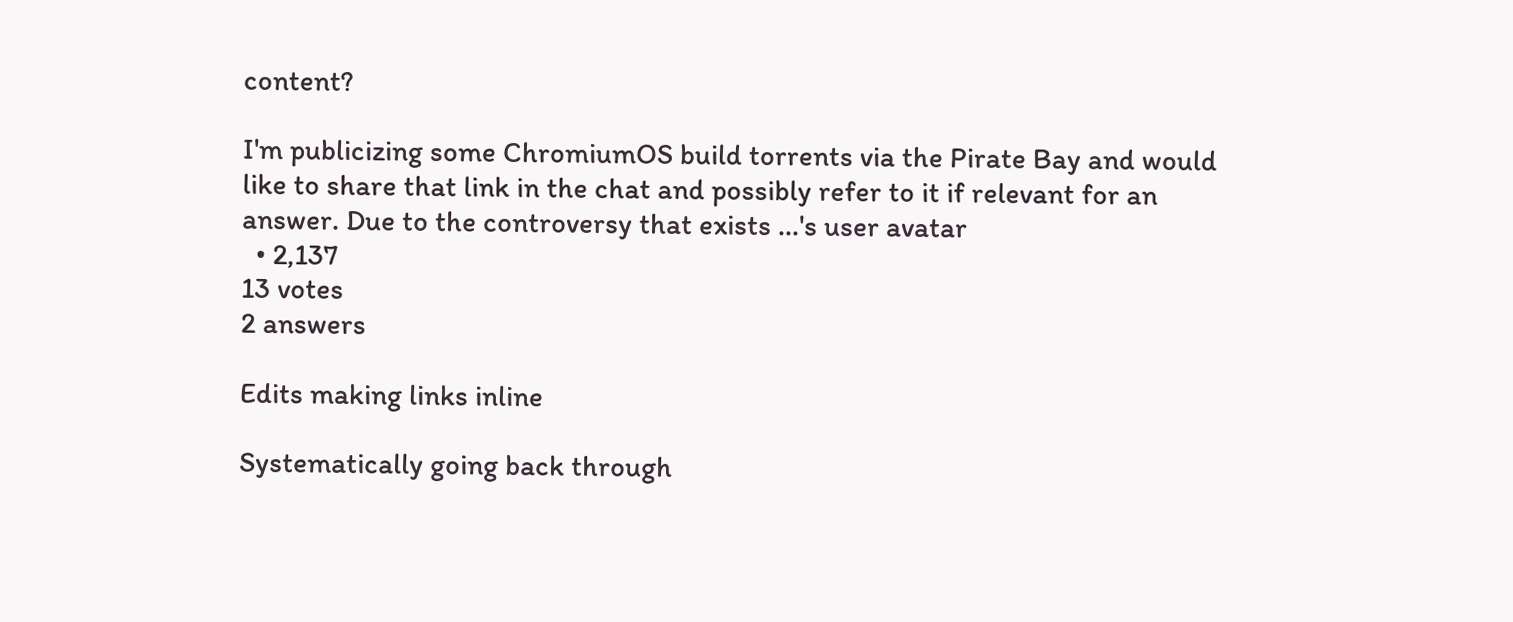content?

I'm publicizing some ChromiumOS build torrents via the Pirate Bay and would like to share that link in the chat and possibly refer to it if relevant for an answer. Due to the controversy that exists ...'s user avatar
  • 2,137
13 votes
2 answers

Edits making links inline

Systematically going back through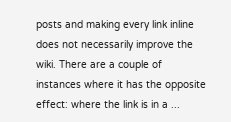posts and making every link inline does not necessarily improve the wiki. There are a couple of instances where it has the opposite effect: where the link is in a ...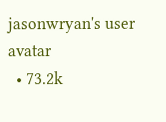jasonwryan's user avatar
  • 73.2k